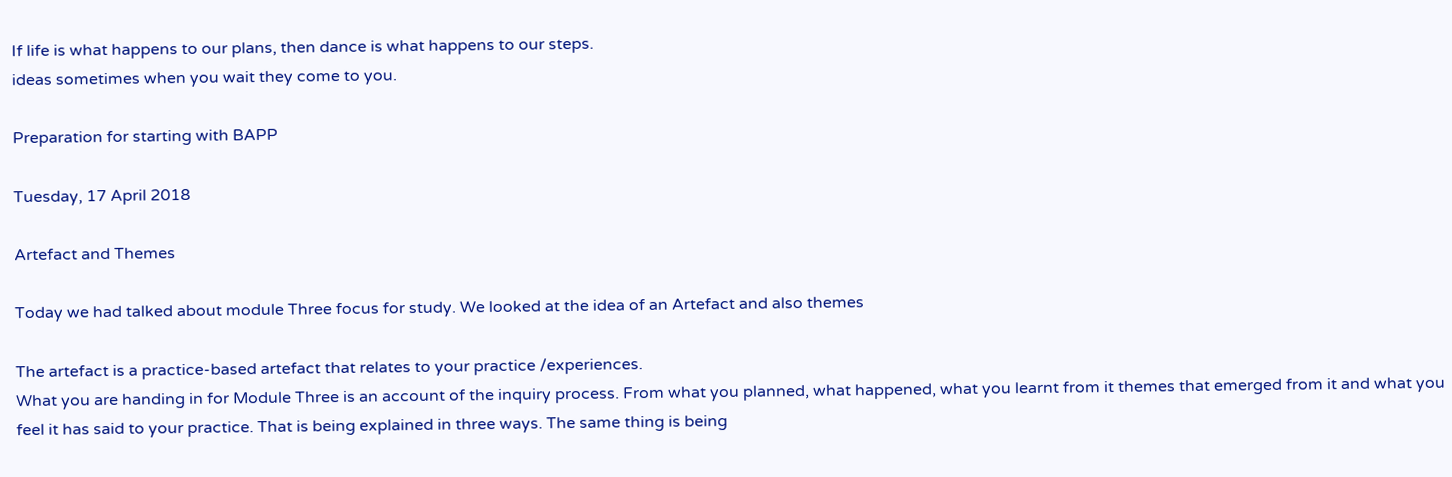If life is what happens to our plans, then dance is what happens to our steps.
ideas sometimes when you wait they come to you.

Preparation for starting with BAPP

Tuesday, 17 April 2018

Artefact and Themes

Today we had talked about module Three focus for study. We looked at the idea of an Artefact and also themes

The artefact is a practice-based artefact that relates to your practice /experiences.
What you are handing in for Module Three is an account of the inquiry process. From what you planned, what happened, what you learnt from it themes that emerged from it and what you feel it has said to your practice. That is being explained in three ways. The same thing is being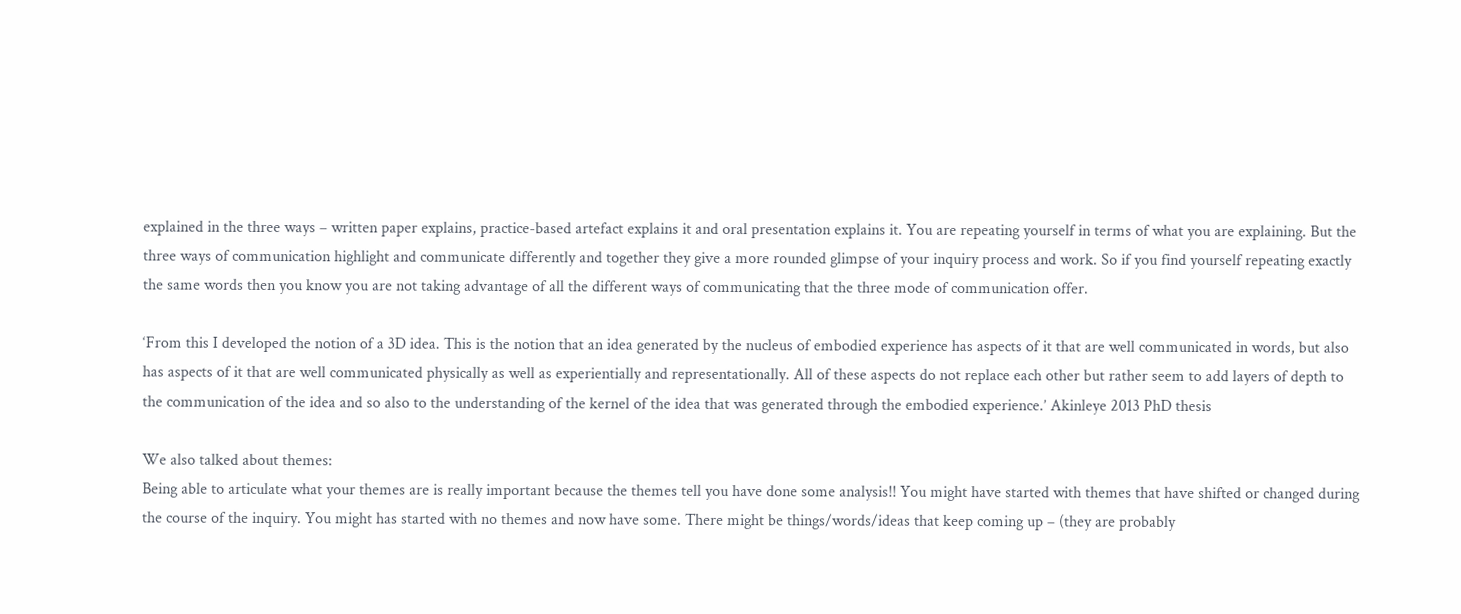explained in the three ways – written paper explains, practice-based artefact explains it and oral presentation explains it. You are repeating yourself in terms of what you are explaining. But the three ways of communication highlight and communicate differently and together they give a more rounded glimpse of your inquiry process and work. So if you find yourself repeating exactly the same words then you know you are not taking advantage of all the different ways of communicating that the three mode of communication offer.

‘From this I developed the notion of a 3D idea. This is the notion that an idea generated by the nucleus of embodied experience has aspects of it that are well communicated in words, but also has aspects of it that are well communicated physically as well as experientially and representationally. All of these aspects do not replace each other but rather seem to add layers of depth to the communication of the idea and so also to the understanding of the kernel of the idea that was generated through the embodied experience.’ Akinleye 2013 PhD thesis

We also talked about themes:
Being able to articulate what your themes are is really important because the themes tell you have done some analysis!! You might have started with themes that have shifted or changed during the course of the inquiry. You might has started with no themes and now have some. There might be things/words/ideas that keep coming up – (they are probably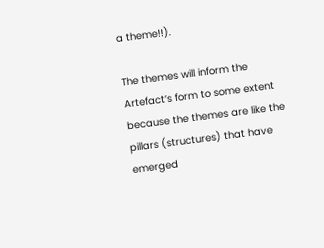a theme!!).

The themes will inform the Artefact’s form to some extent because the themes are like the pillars (structures) that have emerged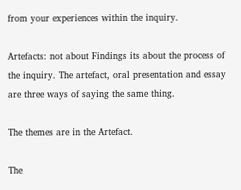from your experiences within the inquiry.

Artefacts: not about Findings its about the process of the inquiry. The artefact, oral presentation and essay are three ways of saying the same thing.

The themes are in the Artefact.

The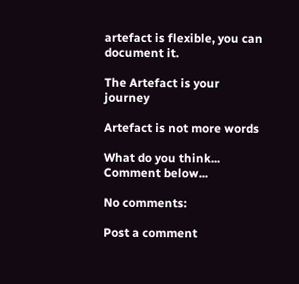artefact is flexible, you can document it.

The Artefact is your journey

Artefact is not more words

What do you think... Comment below...

No comments:

Post a comment